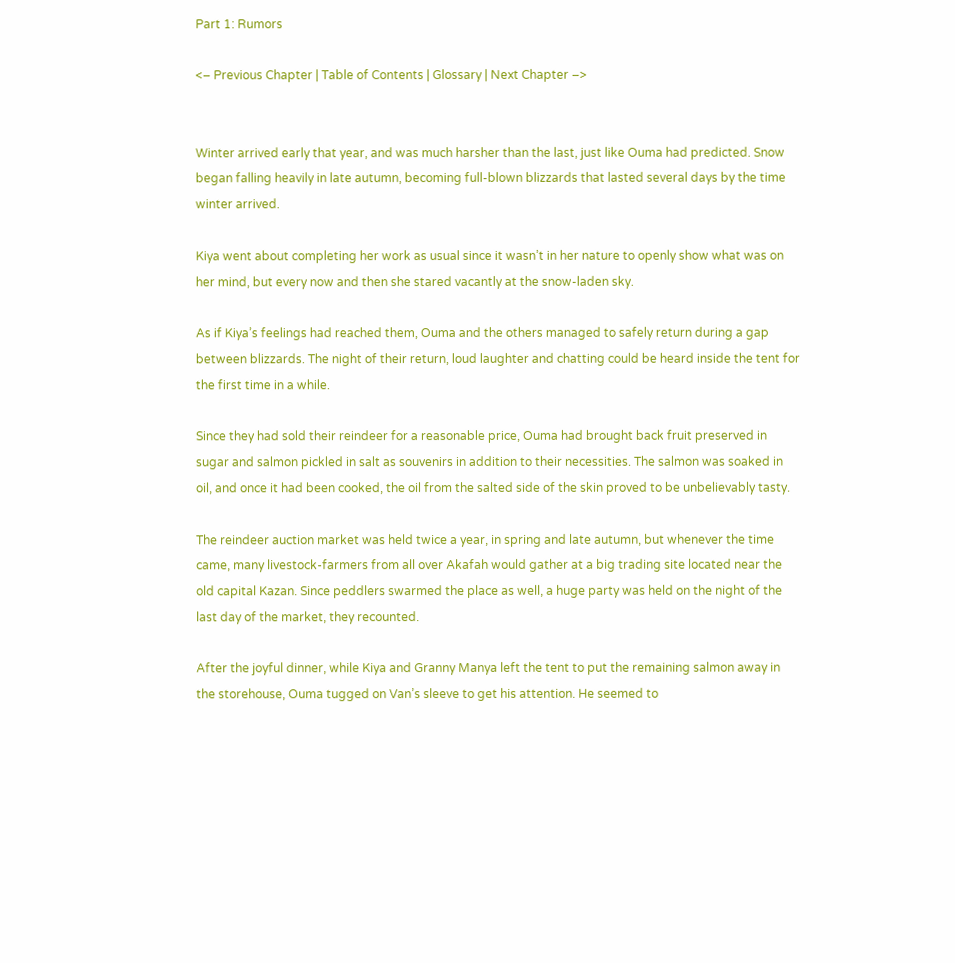Part 1: Rumors

<– Previous Chapter | Table of Contents | Glossary | Next Chapter –>


Winter arrived early that year, and was much harsher than the last, just like Ouma had predicted. Snow began falling heavily in late autumn, becoming full-blown blizzards that lasted several days by the time winter arrived.

Kiya went about completing her work as usual since it wasn’t in her nature to openly show what was on her mind, but every now and then she stared vacantly at the snow-laden sky.

As if Kiya’s feelings had reached them, Ouma and the others managed to safely return during a gap between blizzards. The night of their return, loud laughter and chatting could be heard inside the tent for the first time in a while.

Since they had sold their reindeer for a reasonable price, Ouma had brought back fruit preserved in sugar and salmon pickled in salt as souvenirs in addition to their necessities. The salmon was soaked in oil, and once it had been cooked, the oil from the salted side of the skin proved to be unbelievably tasty.

The reindeer auction market was held twice a year, in spring and late autumn, but whenever the time came, many livestock-farmers from all over Akafah would gather at a big trading site located near the old capital Kazan. Since peddlers swarmed the place as well, a huge party was held on the night of the last day of the market, they recounted.

After the joyful dinner, while Kiya and Granny Manya left the tent to put the remaining salmon away in the storehouse, Ouma tugged on Van’s sleeve to get his attention. He seemed to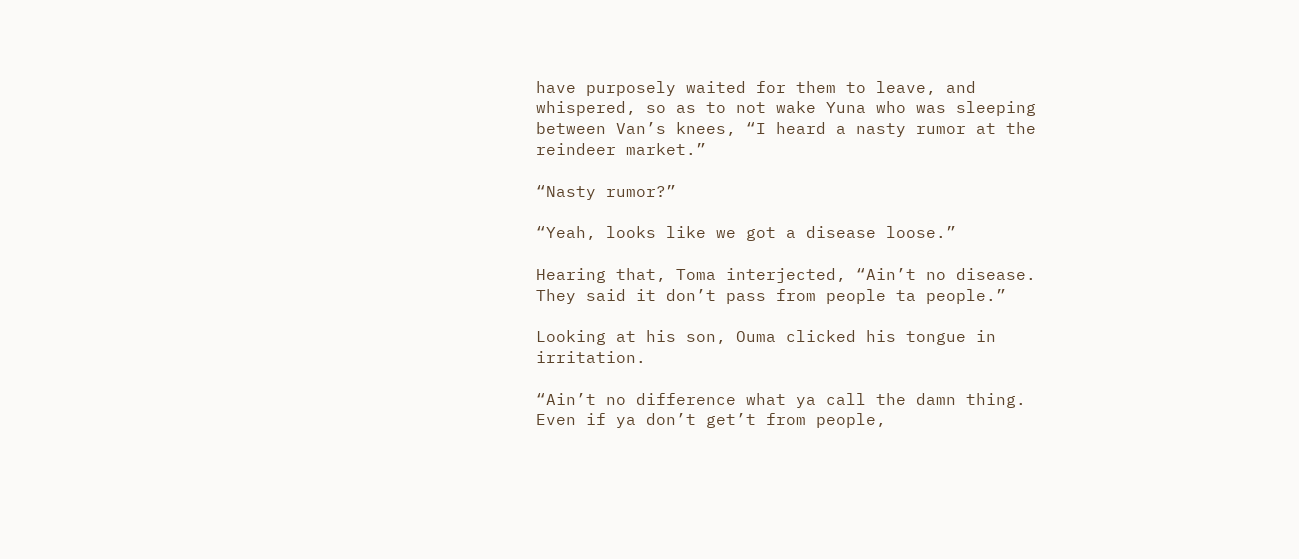have purposely waited for them to leave, and whispered, so as to not wake Yuna who was sleeping between Van’s knees, “I heard a nasty rumor at the reindeer market.”

“Nasty rumor?”

“Yeah, looks like we got a disease loose.”

Hearing that, Toma interjected, “Ain’t no disease. They said it don’t pass from people ta people.”

Looking at his son, Ouma clicked his tongue in irritation.

“Ain’t no difference what ya call the damn thing. Even if ya don’t get’t from people,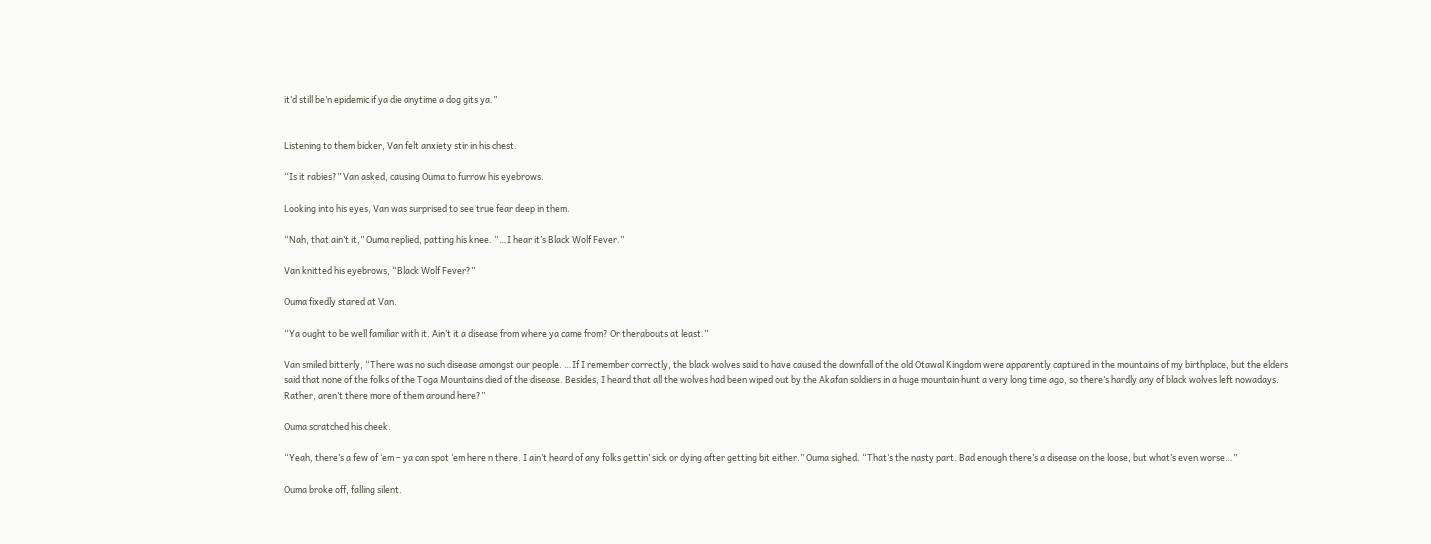it’d still be’n epidemic if ya die anytime a dog gits ya.”


Listening to them bicker, Van felt anxiety stir in his chest.

“Is it rabies?” Van asked, causing Ouma to furrow his eyebrows.

Looking into his eyes, Van was surprised to see true fear deep in them.

“Nah, that ain’t it,” Ouma replied, patting his knee. “…I hear it’s Black Wolf Fever.”

Van knitted his eyebrows, “Black Wolf Fever?”

Ouma fixedly stared at Van.

“Ya ought to be well familiar with it. Ain’t it a disease from where ya came from? Or therabouts at least.”

Van smiled bitterly, “There was no such disease amongst our people. …If I remember correctly, the black wolves said to have caused the downfall of the old Otawal Kingdom were apparently captured in the mountains of my birthplace, but the elders said that none of the folks of the Toga Mountains died of the disease. Besides, I heard that all the wolves had been wiped out by the Akafan soldiers in a huge mountain hunt a very long time ago, so there’s hardly any of black wolves left nowadays. Rather, aren’t there more of them around here?”

Ouma scratched his cheek.

“Yeah, there’s a few of ‘em – ya can spot ‘em here n there. I ain’t heard of any folks gettin’ sick or dying after getting bit either.” Ouma sighed. “That’s the nasty part. Bad enough there’s a disease on the loose, but what’s even worse…”

Ouma broke off, falling silent.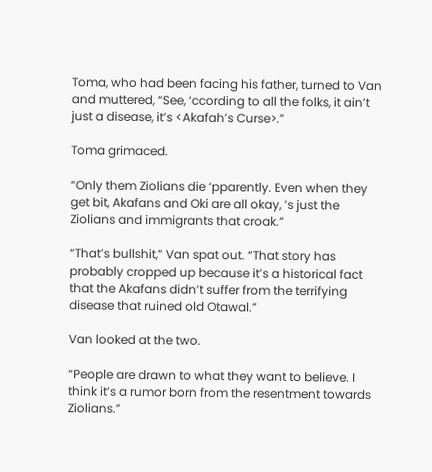Toma, who had been facing his father, turned to Van and muttered, “See, ‘ccording to all the folks, it ain’t just a disease, it’s <Akafah’s Curse>.”

Toma grimaced.

“Only them Ziolians die ‘pparently. Even when they get bit, Akafans and Oki are all okay, ’s just the Ziolians and immigrants that croak.”

“That’s bullshit,” Van spat out. “That story has probably cropped up because it’s a historical fact that the Akafans didn’t suffer from the terrifying disease that ruined old Otawal.”

Van looked at the two.

“People are drawn to what they want to believe. I think it’s a rumor born from the resentment towards Ziolians.”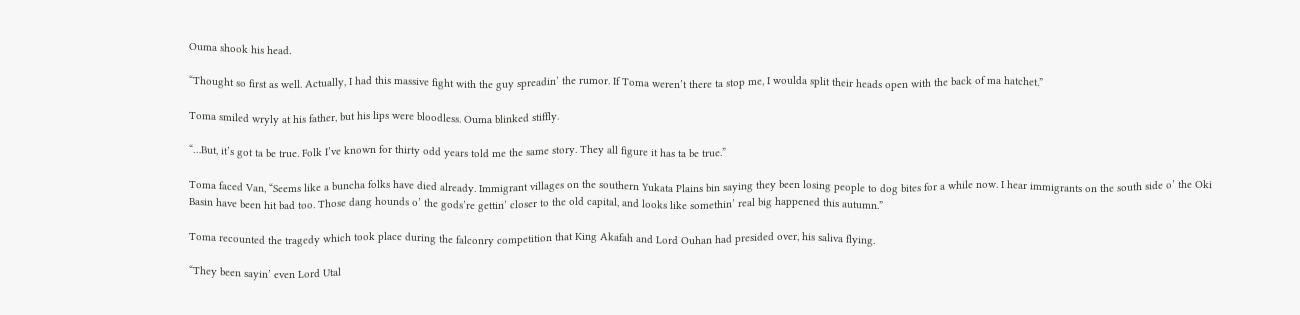Ouma shook his head.

“Thought so first as well. Actually, I had this massive fight with the guy spreadin’ the rumor. If Toma weren’t there ta stop me, I woulda split their heads open with the back of ma hatchet.”

Toma smiled wryly at his father, but his lips were bloodless. Ouma blinked stiffly.

“…But, it’s got ta be true. Folk I’ve known for thirty odd years told me the same story. They all figure it has ta be true.”

Toma faced Van, “Seems like a buncha folks have died already. Immigrant villages on the southern Yukata Plains bin saying they been losing people to dog bites for a while now. I hear immigrants on the south side o’ the Oki Basin have been hit bad too. Those dang hounds o’ the gods’re gettin’ closer to the old capital, and looks like somethin’ real big happened this autumn.”

Toma recounted the tragedy which took place during the falconry competition that King Akafah and Lord Ouhan had presided over, his saliva flying.

“They been sayin’ even Lord Utal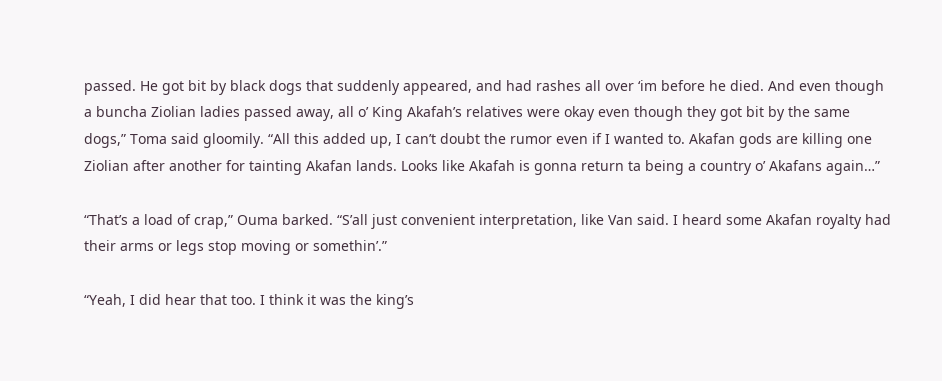passed. He got bit by black dogs that suddenly appeared, and had rashes all over ‘im before he died. And even though a buncha Ziolian ladies passed away, all o’ King Akafah’s relatives were okay even though they got bit by the same dogs,” Toma said gloomily. “All this added up, I can’t doubt the rumor even if I wanted to. Akafan gods are killing one Ziolian after another for tainting Akafan lands. Looks like Akafah is gonna return ta being a country o’ Akafans again…”

“That’s a load of crap,” Ouma barked. “S’all just convenient interpretation, like Van said. I heard some Akafan royalty had their arms or legs stop moving or somethin’.”

“Yeah, I did hear that too. I think it was the king’s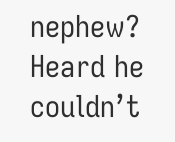nephew? Heard he couldn’t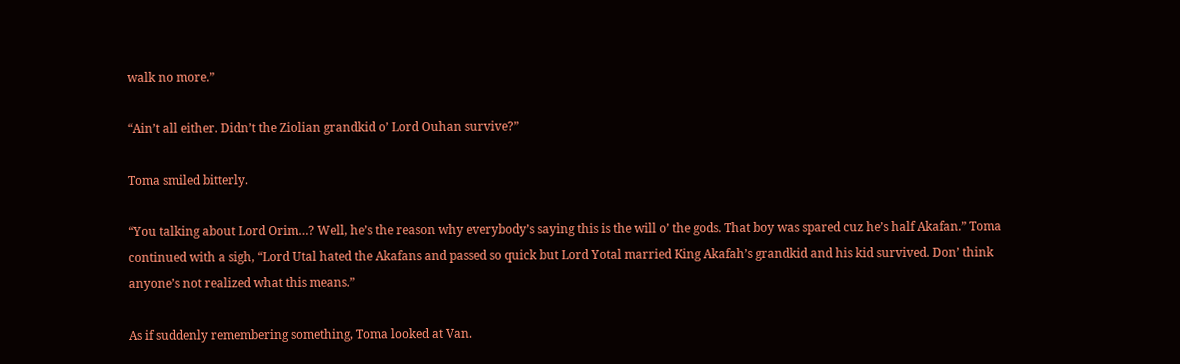walk no more.”

“Ain’t all either. Didn’t the Ziolian grandkid o’ Lord Ouhan survive?”

Toma smiled bitterly.

“You talking about Lord Orim…? Well, he’s the reason why everybody’s saying this is the will o’ the gods. That boy was spared cuz he’s half Akafan.” Toma continued with a sigh, “Lord Utal hated the Akafans and passed so quick but Lord Yotal married King Akafah’s grandkid and his kid survived. Don’ think anyone’s not realized what this means.”

As if suddenly remembering something, Toma looked at Van.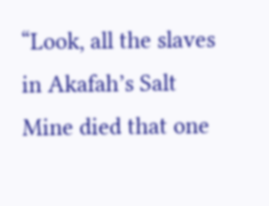“Look, all the slaves in Akafah’s Salt Mine died that one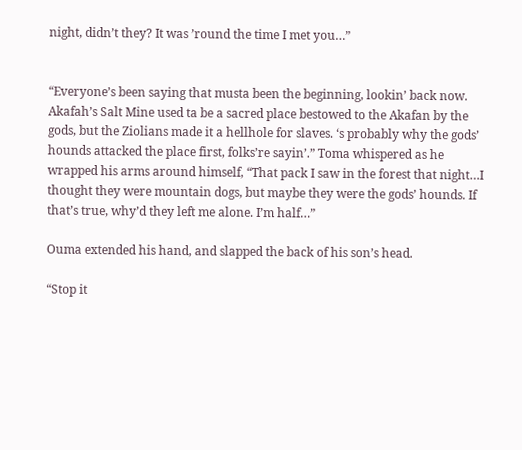night, didn’t they? It was ’round the time I met you…”


“Everyone’s been saying that musta been the beginning, lookin’ back now. Akafah’s Salt Mine used ta be a sacred place bestowed to the Akafan by the gods, but the Ziolians made it a hellhole for slaves. ‘s probably why the gods’ hounds attacked the place first, folks’re sayin’.” Toma whispered as he wrapped his arms around himself, “That pack I saw in the forest that night…I thought they were mountain dogs, but maybe they were the gods’ hounds. If that’s true, why’d they left me alone. I’m half…”

Ouma extended his hand, and slapped the back of his son’s head.

“Stop it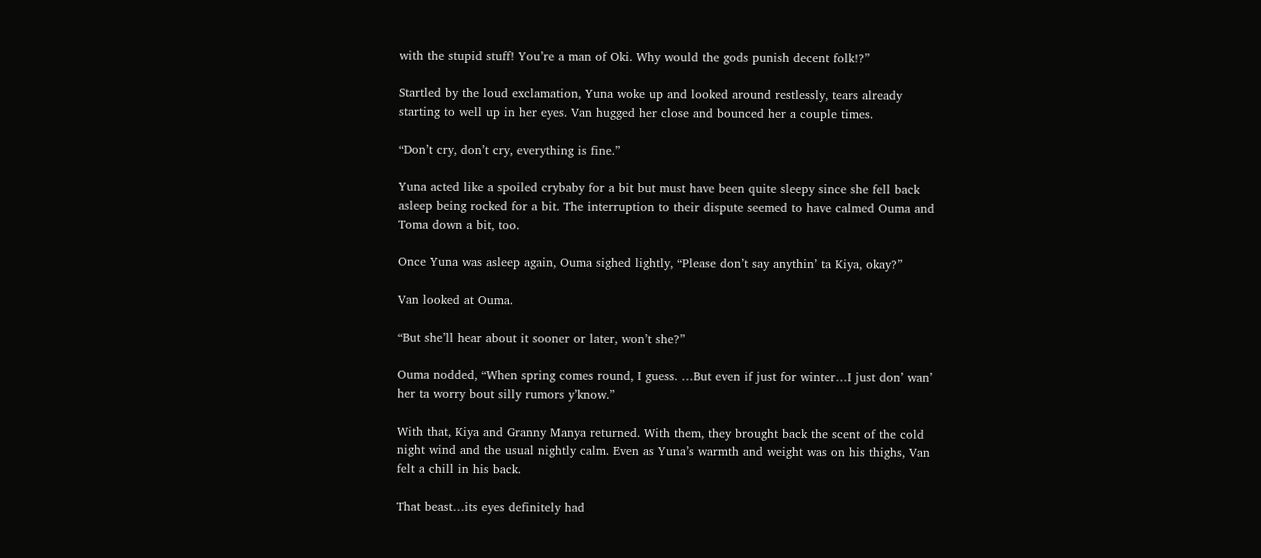with the stupid stuff! You’re a man of Oki. Why would the gods punish decent folk!?”

Startled by the loud exclamation, Yuna woke up and looked around restlessly, tears already starting to well up in her eyes. Van hugged her close and bounced her a couple times.

“Don’t cry, don’t cry, everything is fine.”

Yuna acted like a spoiled crybaby for a bit but must have been quite sleepy since she fell back asleep being rocked for a bit. The interruption to their dispute seemed to have calmed Ouma and Toma down a bit, too.

Once Yuna was asleep again, Ouma sighed lightly, “Please don’t say anythin’ ta Kiya, okay?”

Van looked at Ouma.

“But she’ll hear about it sooner or later, won’t she?”

Ouma nodded, “When spring comes round, I guess. …But even if just for winter…I just don’ wan’ her ta worry bout silly rumors y’know.”

With that, Kiya and Granny Manya returned. With them, they brought back the scent of the cold night wind and the usual nightly calm. Even as Yuna’s warmth and weight was on his thighs, Van felt a chill in his back.

That beast…its eyes definitely had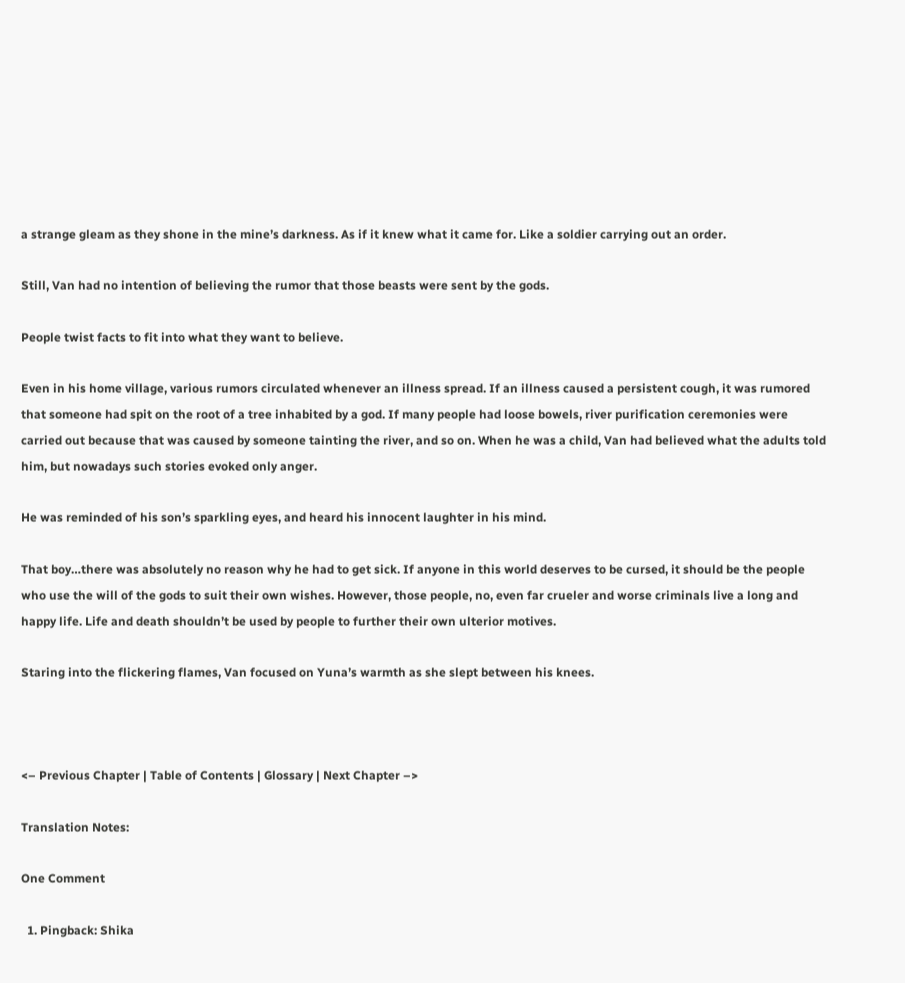a strange gleam as they shone in the mine’s darkness. As if it knew what it came for. Like a soldier carrying out an order.

Still, Van had no intention of believing the rumor that those beasts were sent by the gods.

People twist facts to fit into what they want to believe.

Even in his home village, various rumors circulated whenever an illness spread. If an illness caused a persistent cough, it was rumored that someone had spit on the root of a tree inhabited by a god. If many people had loose bowels, river purification ceremonies were carried out because that was caused by someone tainting the river, and so on. When he was a child, Van had believed what the adults told him, but nowadays such stories evoked only anger.

He was reminded of his son’s sparkling eyes, and heard his innocent laughter in his mind.

That boy…there was absolutely no reason why he had to get sick. If anyone in this world deserves to be cursed, it should be the people who use the will of the gods to suit their own wishes. However, those people, no, even far crueler and worse criminals live a long and happy life. Life and death shouldn’t be used by people to further their own ulterior motives.

Staring into the flickering flames, Van focused on Yuna’s warmth as she slept between his knees.



<– Previous Chapter | Table of Contents | Glossary | Next Chapter –>

Translation Notes:

One Comment

  1. Pingback: Shika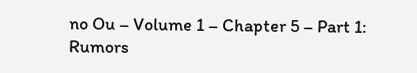no Ou – Volume 1 – Chapter 5 – Part 1: Rumors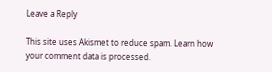Leave a Reply

This site uses Akismet to reduce spam. Learn how your comment data is processed.